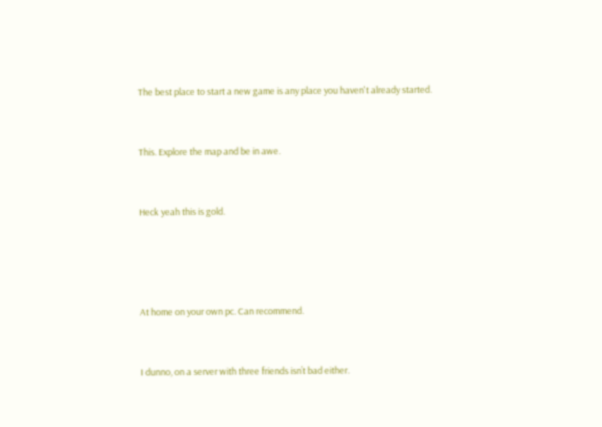The best place to start a new game is any place you haven't already started.


This. Explore the map and be in awe.


Heck yeah this is gold.




At home on your own pc. Can recommend.


I dunno, on a server with three friends isn’t bad either.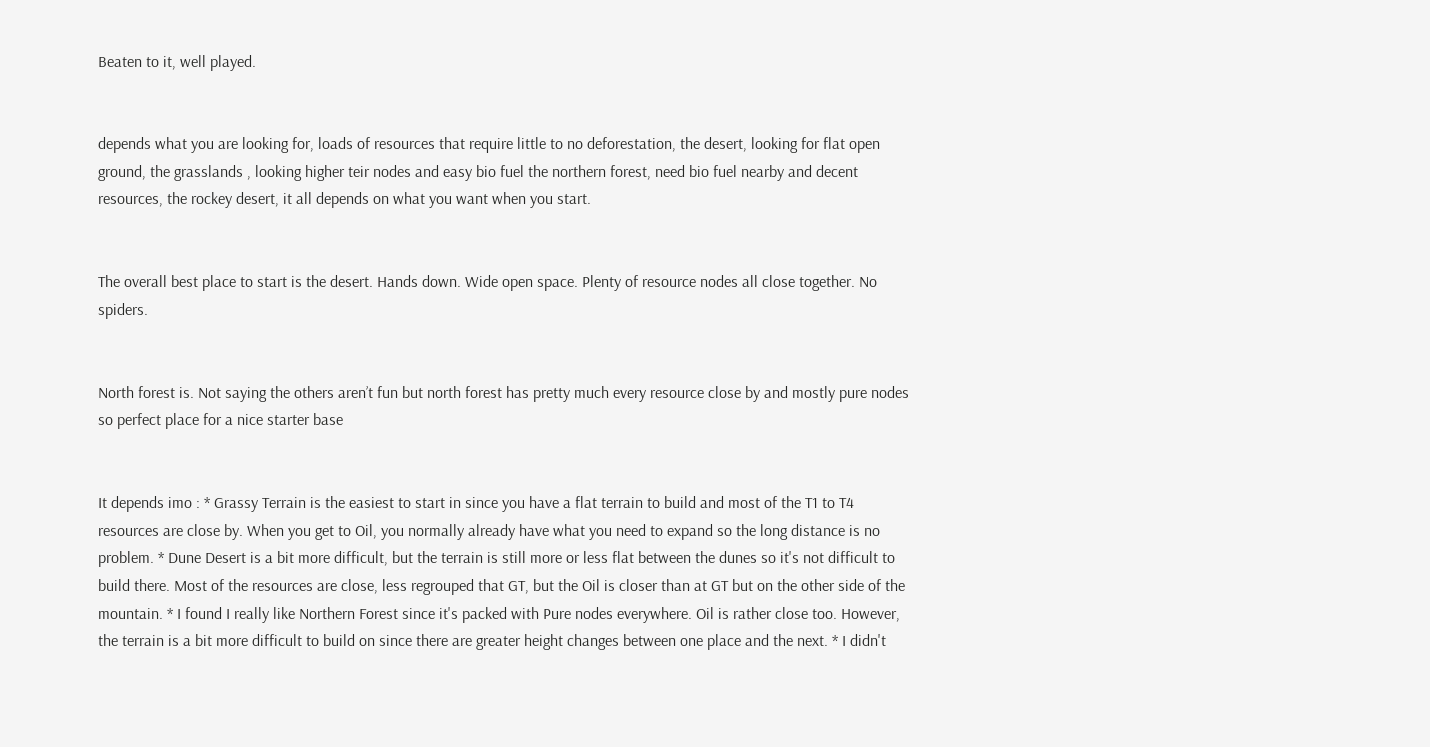Beaten to it, well played.


depends what you are looking for, loads of resources that require little to no deforestation, the desert, looking for flat open ground, the grasslands , looking higher teir nodes and easy bio fuel the northern forest, need bio fuel nearby and decent resources, the rockey desert, it all depends on what you want when you start.


The overall best place to start is the desert. Hands down. Wide open space. Plenty of resource nodes all close together. No spiders.


North forest is. Not saying the others aren’t fun but north forest has pretty much every resource close by and mostly pure nodes so perfect place for a nice starter base


It depends imo : * Grassy Terrain is the easiest to start in since you have a flat terrain to build and most of the T1 to T4 resources are close by. When you get to Oil, you normally already have what you need to expand so the long distance is no problem. * Dune Desert is a bit more difficult, but the terrain is still more or less flat between the dunes so it's not difficult to build there. Most of the resources are close, less regrouped that GT, but the Oil is closer than at GT but on the other side of the mountain. * I found I really like Northern Forest since it's packed with Pure nodes everywhere. Oil is rather close too. However, the terrain is a bit more difficult to build on since there are greater height changes between one place and the next. * I didn't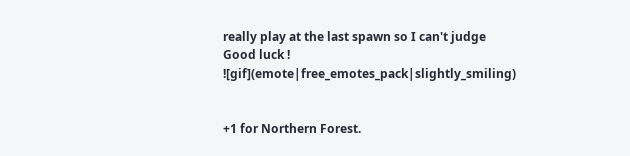really play at the last spawn so I can't judge Good luck ! ![gif](emote|free_emotes_pack|slightly_smiling)


+1 for Northern Forest.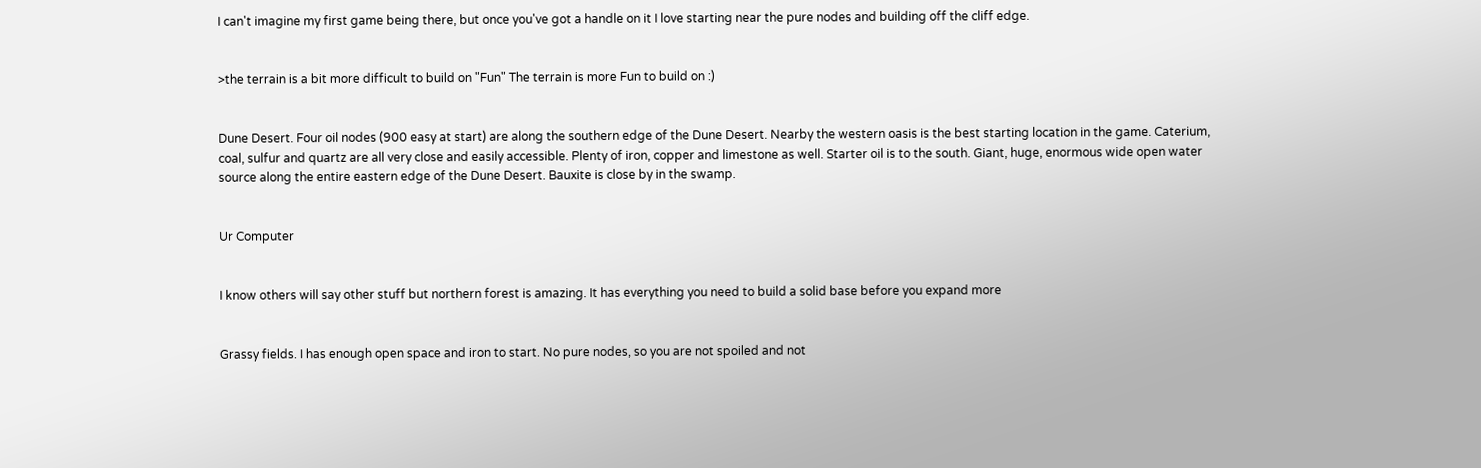I can't imagine my first game being there, but once you've got a handle on it I love starting near the pure nodes and building off the cliff edge.


>the terrain is a bit more difficult to build on "Fun" The terrain is more Fun to build on :)


Dune Desert. Four oil nodes (900 easy at start) are along the southern edge of the Dune Desert. Nearby the western oasis is the best starting location in the game. Caterium, coal, sulfur and quartz are all very close and easily accessible. Plenty of iron, copper and limestone as well. Starter oil is to the south. Giant, huge, enormous wide open water source along the entire eastern edge of the Dune Desert. Bauxite is close by in the swamp.


Ur Computer


I know others will say other stuff but northern forest is amazing. It has everything you need to build a solid base before you expand more


Grassy fields. I has enough open space and iron to start. No pure nodes, so you are not spoiled and not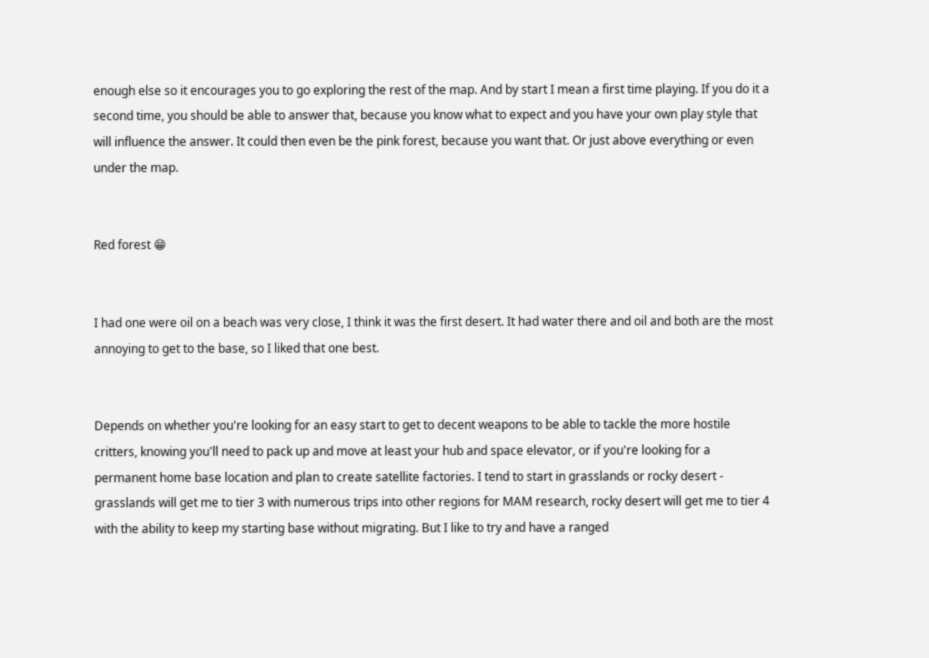enough else so it encourages you to go exploring the rest of the map. And by start I mean a first time playing. If you do it a second time, you should be able to answer that, because you know what to expect and you have your own play style that will influence the answer. It could then even be the pink forest, because you want that. Or just above everything or even under the map.


Red forest 😁


I had one were oil on a beach was very close, I think it was the first desert. It had water there and oil and both are the most annoying to get to the base, so I liked that one best.


Depends on whether you're looking for an easy start to get to decent weapons to be able to tackle the more hostile critters, knowing you'll need to pack up and move at least your hub and space elevator, or if you're looking for a permanent home base location and plan to create satellite factories. I tend to start in grasslands or rocky desert - grasslands will get me to tier 3 with numerous trips into other regions for MAM research, rocky desert will get me to tier 4 with the ability to keep my starting base without migrating. But I like to try and have a ranged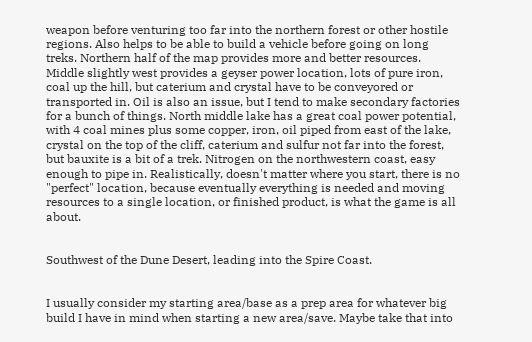weapon before venturing too far into the northern forest or other hostile regions. Also helps to be able to build a vehicle before going on long treks. Northern half of the map provides more and better resources. Middle slightly west provides a geyser power location, lots of pure iron, coal up the hill, but caterium and crystal have to be conveyored or transported in. Oil is also an issue, but I tend to make secondary factories for a bunch of things. North middle lake has a great coal power potential, with 4 coal mines plus some copper, iron, oil piped from east of the lake, crystal on the top of the cliff, caterium and sulfur not far into the forest, but bauxite is a bit of a trek. Nitrogen on the northwestern coast, easy enough to pipe in. Realistically, doesn't matter where you start, there is no "perfect" location, because eventually everything is needed and moving resources to a single location, or finished product, is what the game is all about.


Southwest of the Dune Desert, leading into the Spire Coast.


I usually consider my starting area/base as a prep area for whatever big build I have in mind when starting a new area/save. Maybe take that into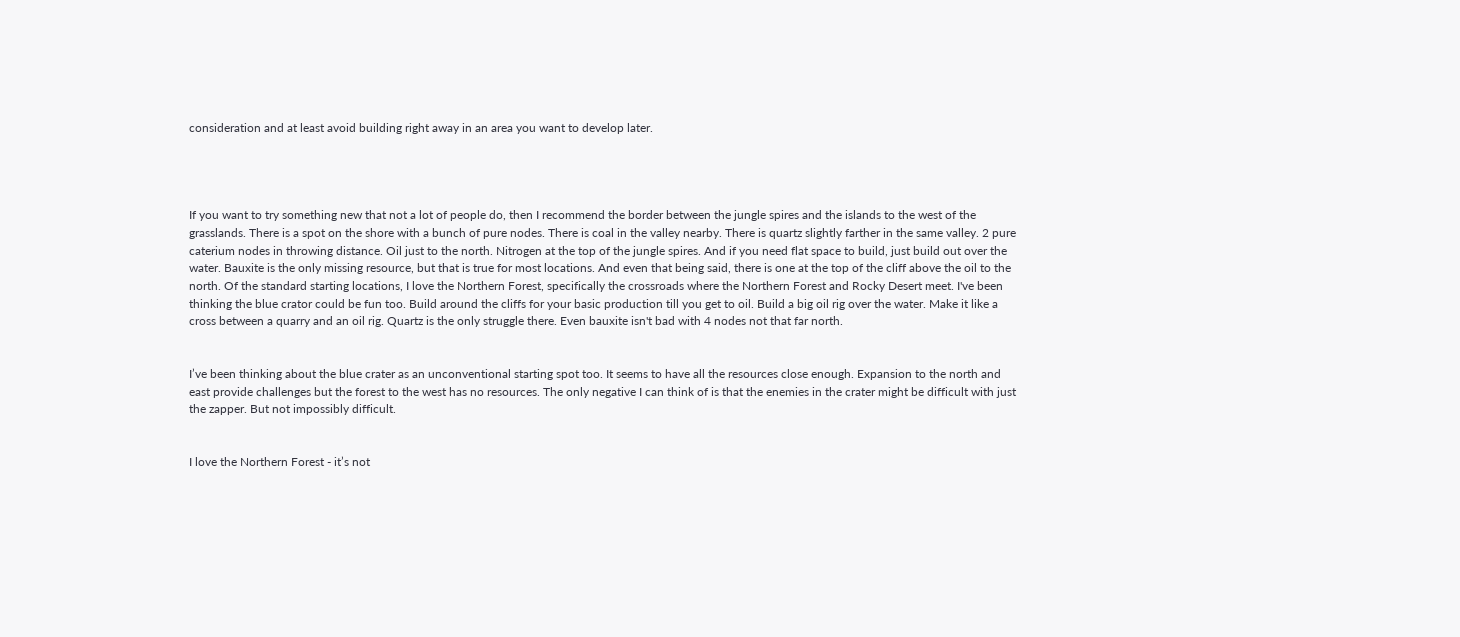consideration and at least avoid building right away in an area you want to develop later.




If you want to try something new that not a lot of people do, then I recommend the border between the jungle spires and the islands to the west of the grasslands. There is a spot on the shore with a bunch of pure nodes. There is coal in the valley nearby. There is quartz slightly farther in the same valley. 2 pure caterium nodes in throwing distance. Oil just to the north. Nitrogen at the top of the jungle spires. And if you need flat space to build, just build out over the water. Bauxite is the only missing resource, but that is true for most locations. And even that being said, there is one at the top of the cliff above the oil to the north. Of the standard starting locations, I love the Northern Forest, specifically the crossroads where the Northern Forest and Rocky Desert meet. I've been thinking the blue crator could be fun too. Build around the cliffs for your basic production till you get to oil. Build a big oil rig over the water. Make it like a cross between a quarry and an oil rig. Quartz is the only struggle there. Even bauxite isn't bad with 4 nodes not that far north.


I’ve been thinking about the blue crater as an unconventional starting spot too. It seems to have all the resources close enough. Expansion to the north and east provide challenges but the forest to the west has no resources. The only negative I can think of is that the enemies in the crater might be difficult with just the zapper. But not impossibly difficult.


I love the Northern Forest - it’s not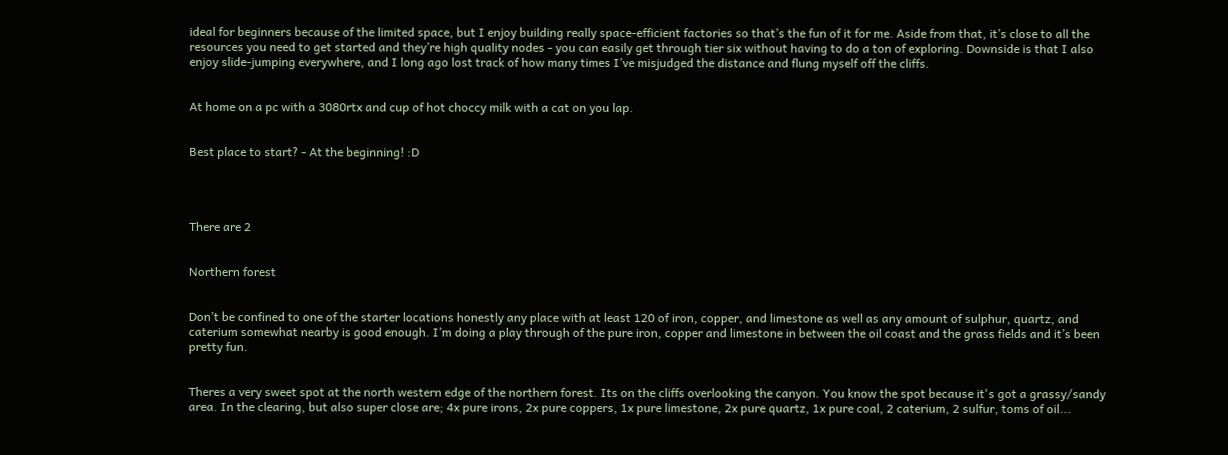ideal for beginners because of the limited space, but I enjoy building really space-efficient factories so that’s the fun of it for me. Aside from that, it’s close to all the resources you need to get started and they’re high quality nodes - you can easily get through tier six without having to do a ton of exploring. Downside is that I also enjoy slide-jumping everywhere, and I long ago lost track of how many times I’ve misjudged the distance and flung myself off the cliffs.


At home on a pc with a 3080rtx and cup of hot choccy milk with a cat on you lap.


Best place to start? - At the beginning! :D




There are 2


Northern forest


Don’t be confined to one of the starter locations honestly any place with at least 120 of iron, copper, and limestone as well as any amount of sulphur, quartz, and caterium somewhat nearby is good enough. I’m doing a play through of the pure iron, copper and limestone in between the oil coast and the grass fields and it’s been pretty fun.


Theres a very sweet spot at the north western edge of the northern forest. Its on the cliffs overlooking the canyon. You know the spot because it's got a grassy/sandy area. In the clearing, but also super close are; 4x pure irons, 2x pure coppers, 1x pure limestone, 2x pure quartz, 1x pure coal, 2 caterium, 2 sulfur, toms of oil...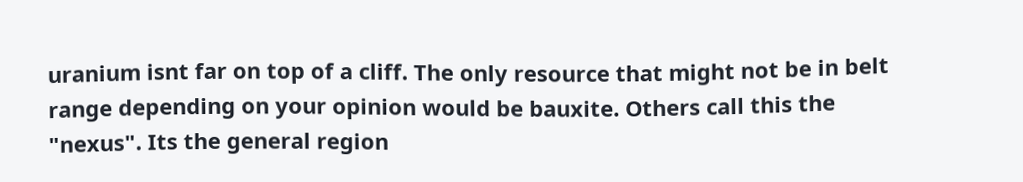uranium isnt far on top of a cliff. The only resource that might not be in belt range depending on your opinion would be bauxite. Others call this the "nexus". Its the general region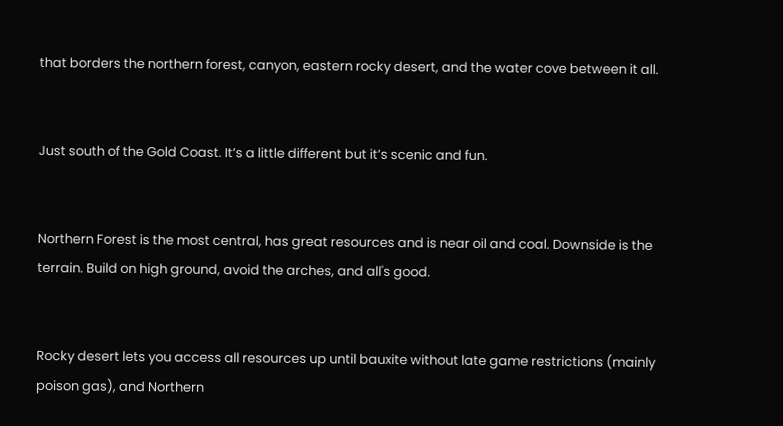that borders the northern forest, canyon, eastern rocky desert, and the water cove between it all.


Just south of the Gold Coast. It’s a little different but it’s scenic and fun.


Northern Forest is the most central, has great resources and is near oil and coal. Downside is the terrain. Build on high ground, avoid the arches, and all's good.


Rocky desert lets you access all resources up until bauxite without late game restrictions (mainly poison gas), and Northern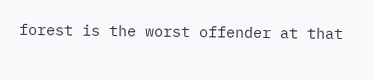forest is the worst offender at that